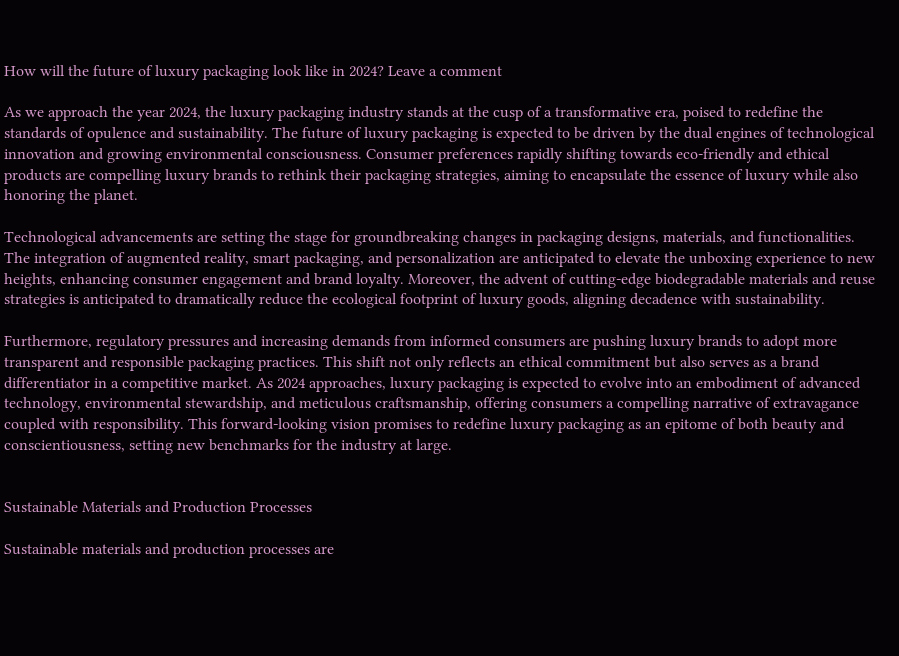How will the future of luxury packaging look like in 2024? Leave a comment

As we approach the year 2024, the luxury packaging industry stands at the cusp of a transformative era, poised to redefine the standards of opulence and sustainability. The future of luxury packaging is expected to be driven by the dual engines of technological innovation and growing environmental consciousness. Consumer preferences rapidly shifting towards eco-friendly and ethical products are compelling luxury brands to rethink their packaging strategies, aiming to encapsulate the essence of luxury while also honoring the planet.

Technological advancements are setting the stage for groundbreaking changes in packaging designs, materials, and functionalities. The integration of augmented reality, smart packaging, and personalization are anticipated to elevate the unboxing experience to new heights, enhancing consumer engagement and brand loyalty. Moreover, the advent of cutting-edge biodegradable materials and reuse strategies is anticipated to dramatically reduce the ecological footprint of luxury goods, aligning decadence with sustainability.

Furthermore, regulatory pressures and increasing demands from informed consumers are pushing luxury brands to adopt more transparent and responsible packaging practices. This shift not only reflects an ethical commitment but also serves as a brand differentiator in a competitive market. As 2024 approaches, luxury packaging is expected to evolve into an embodiment of advanced technology, environmental stewardship, and meticulous craftsmanship, offering consumers a compelling narrative of extravagance coupled with responsibility. This forward-looking vision promises to redefine luxury packaging as an epitome of both beauty and conscientiousness, setting new benchmarks for the industry at large.


Sustainable Materials and Production Processes

Sustainable materials and production processes are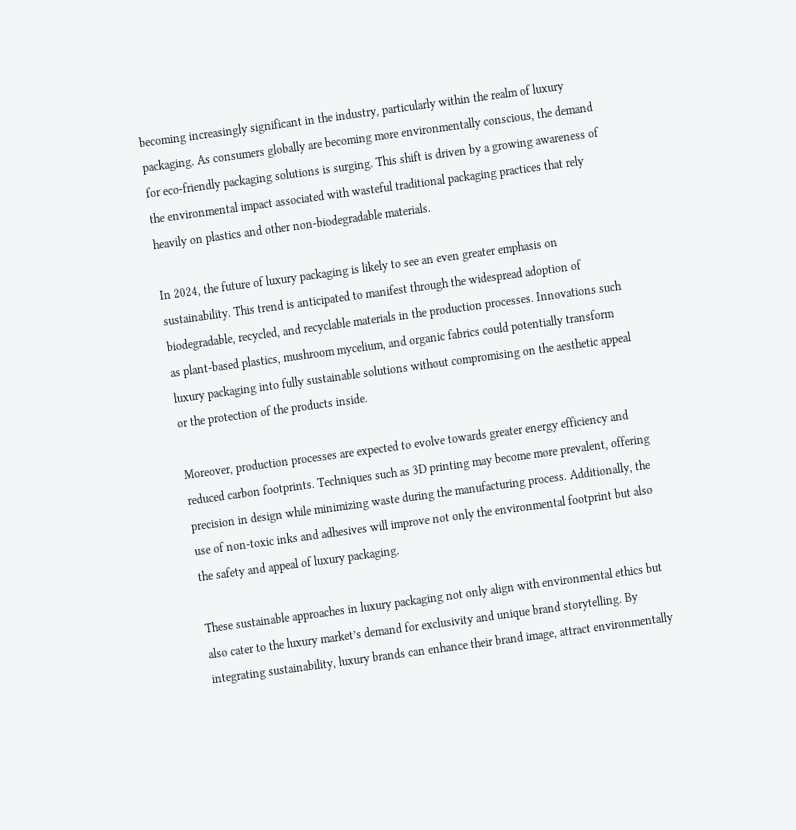becoming increasingly significant in the industry, particularly within the realm of luxury packaging. As consumers globally are becoming more environmentally conscious, the demand for eco-friendly packaging solutions is surging. This shift is driven by a growing awareness of the environmental impact associated with wasteful traditional packaging practices that rely heavily on plastics and other non-biodegradable materials.

In 2024, the future of luxury packaging is likely to see an even greater emphasis on sustainability. This trend is anticipated to manifest through the widespread adoption of biodegradable, recycled, and recyclable materials in the production processes. Innovations such as plant-based plastics, mushroom mycelium, and organic fabrics could potentially transform luxury packaging into fully sustainable solutions without compromising on the aesthetic appeal or the protection of the products inside.

Moreover, production processes are expected to evolve towards greater energy efficiency and reduced carbon footprints. Techniques such as 3D printing may become more prevalent, offering precision in design while minimizing waste during the manufacturing process. Additionally, the use of non-toxic inks and adhesives will improve not only the environmental footprint but also the safety and appeal of luxury packaging.

These sustainable approaches in luxury packaging not only align with environmental ethics but also cater to the luxury market’s demand for exclusivity and unique brand storytelling. By integrating sustainability, luxury brands can enhance their brand image, attract environmentally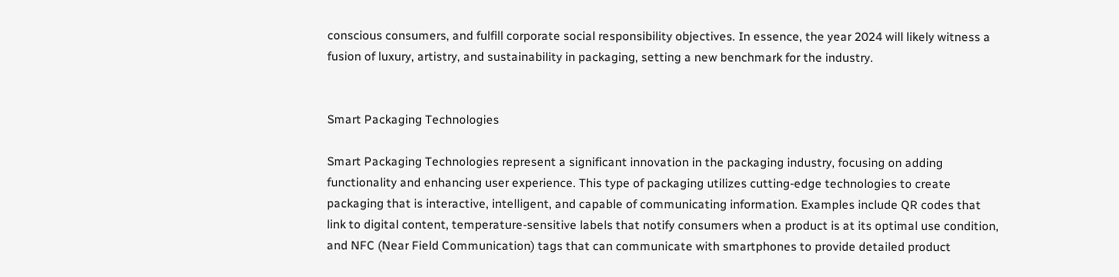conscious consumers, and fulfill corporate social responsibility objectives. In essence, the year 2024 will likely witness a fusion of luxury, artistry, and sustainability in packaging, setting a new benchmark for the industry.


Smart Packaging Technologies

Smart Packaging Technologies represent a significant innovation in the packaging industry, focusing on adding functionality and enhancing user experience. This type of packaging utilizes cutting-edge technologies to create packaging that is interactive, intelligent, and capable of communicating information. Examples include QR codes that link to digital content, temperature-sensitive labels that notify consumers when a product is at its optimal use condition, and NFC (Near Field Communication) tags that can communicate with smartphones to provide detailed product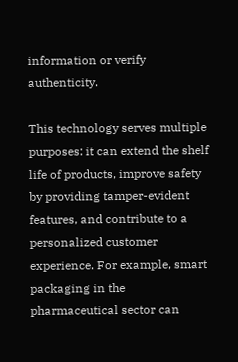information or verify authenticity.

This technology serves multiple purposes: it can extend the shelf life of products, improve safety by providing tamper-evident features, and contribute to a personalized customer experience. For example, smart packaging in the pharmaceutical sector can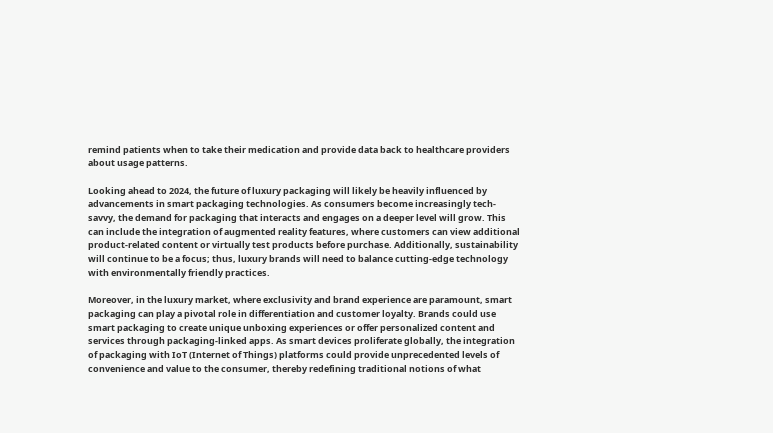remind patients when to take their medication and provide data back to healthcare providers about usage patterns.

Looking ahead to 2024, the future of luxury packaging will likely be heavily influenced by advancements in smart packaging technologies. As consumers become increasingly tech-savvy, the demand for packaging that interacts and engages on a deeper level will grow. This can include the integration of augmented reality features, where customers can view additional product-related content or virtually test products before purchase. Additionally, sustainability will continue to be a focus; thus, luxury brands will need to balance cutting-edge technology with environmentally friendly practices.

Moreover, in the luxury market, where exclusivity and brand experience are paramount, smart packaging can play a pivotal role in differentiation and customer loyalty. Brands could use smart packaging to create unique unboxing experiences or offer personalized content and services through packaging-linked apps. As smart devices proliferate globally, the integration of packaging with IoT (Internet of Things) platforms could provide unprecedented levels of convenience and value to the consumer, thereby redefining traditional notions of what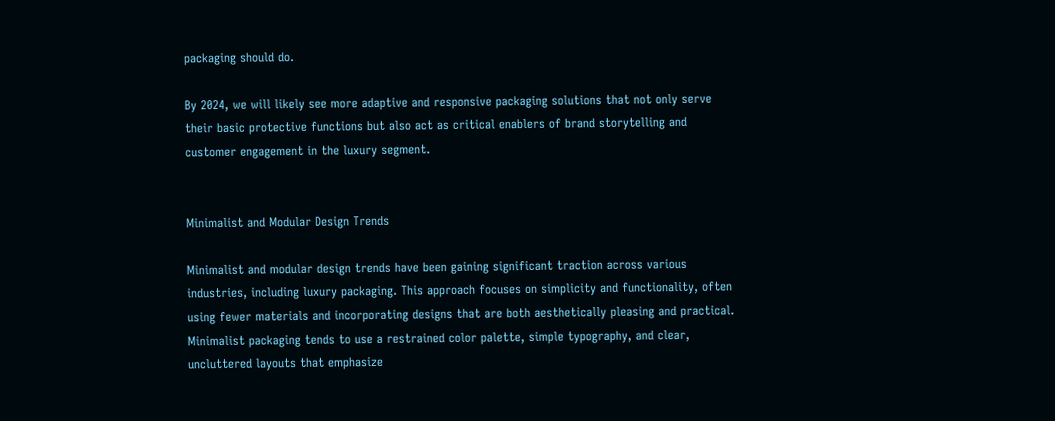packaging should do.

By 2024, we will likely see more adaptive and responsive packaging solutions that not only serve their basic protective functions but also act as critical enablers of brand storytelling and customer engagement in the luxury segment.


Minimalist and Modular Design Trends

Minimalist and modular design trends have been gaining significant traction across various industries, including luxury packaging. This approach focuses on simplicity and functionality, often using fewer materials and incorporating designs that are both aesthetically pleasing and practical. Minimalist packaging tends to use a restrained color palette, simple typography, and clear, uncluttered layouts that emphasize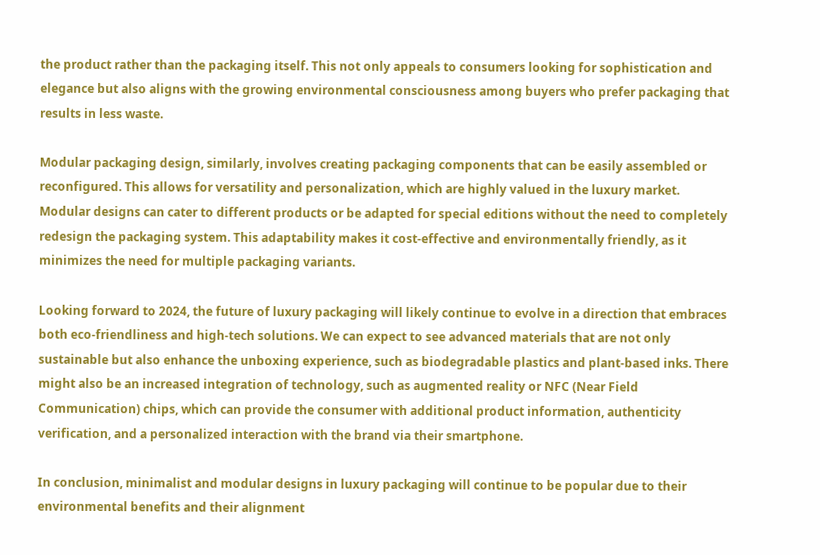the product rather than the packaging itself. This not only appeals to consumers looking for sophistication and elegance but also aligns with the growing environmental consciousness among buyers who prefer packaging that results in less waste.

Modular packaging design, similarly, involves creating packaging components that can be easily assembled or reconfigured. This allows for versatility and personalization, which are highly valued in the luxury market. Modular designs can cater to different products or be adapted for special editions without the need to completely redesign the packaging system. This adaptability makes it cost-effective and environmentally friendly, as it minimizes the need for multiple packaging variants.

Looking forward to 2024, the future of luxury packaging will likely continue to evolve in a direction that embraces both eco-friendliness and high-tech solutions. We can expect to see advanced materials that are not only sustainable but also enhance the unboxing experience, such as biodegradable plastics and plant-based inks. There might also be an increased integration of technology, such as augmented reality or NFC (Near Field Communication) chips, which can provide the consumer with additional product information, authenticity verification, and a personalized interaction with the brand via their smartphone.

In conclusion, minimalist and modular designs in luxury packaging will continue to be popular due to their environmental benefits and their alignment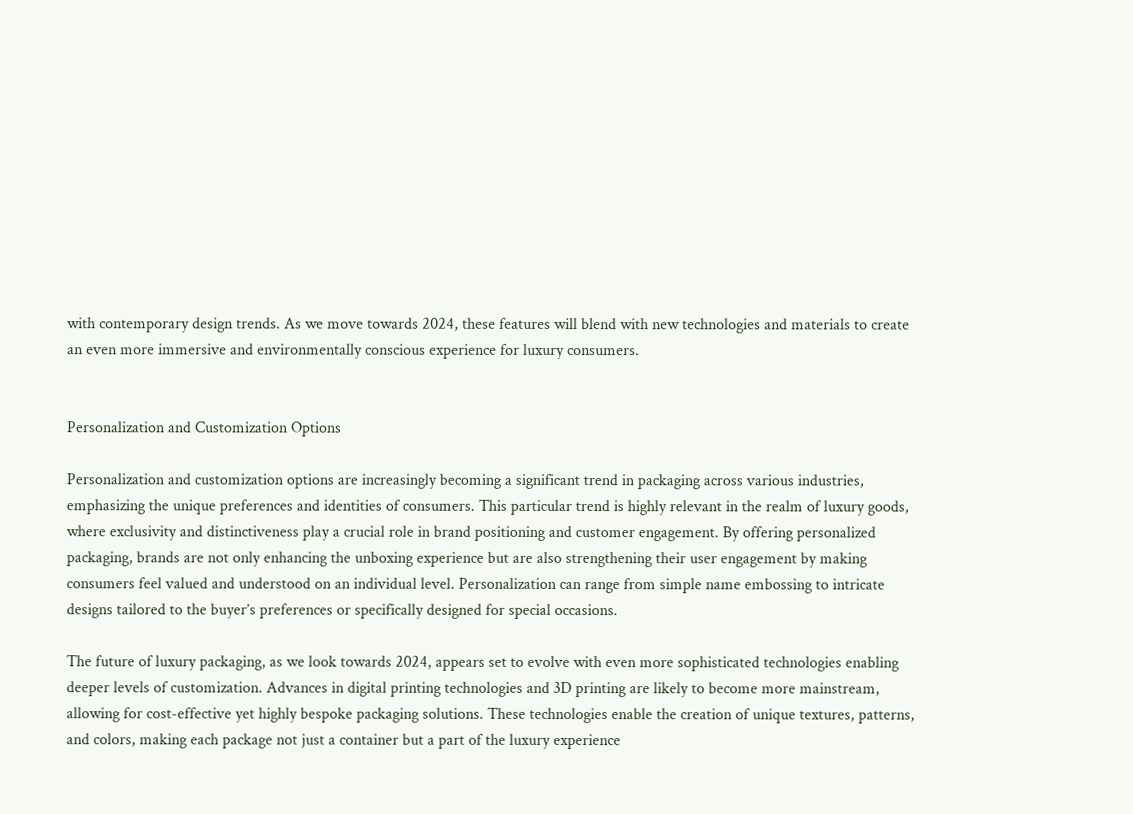with contemporary design trends. As we move towards 2024, these features will blend with new technologies and materials to create an even more immersive and environmentally conscious experience for luxury consumers.


Personalization and Customization Options

Personalization and customization options are increasingly becoming a significant trend in packaging across various industries, emphasizing the unique preferences and identities of consumers. This particular trend is highly relevant in the realm of luxury goods, where exclusivity and distinctiveness play a crucial role in brand positioning and customer engagement. By offering personalized packaging, brands are not only enhancing the unboxing experience but are also strengthening their user engagement by making consumers feel valued and understood on an individual level. Personalization can range from simple name embossing to intricate designs tailored to the buyer’s preferences or specifically designed for special occasions.

The future of luxury packaging, as we look towards 2024, appears set to evolve with even more sophisticated technologies enabling deeper levels of customization. Advances in digital printing technologies and 3D printing are likely to become more mainstream, allowing for cost-effective yet highly bespoke packaging solutions. These technologies enable the creation of unique textures, patterns, and colors, making each package not just a container but a part of the luxury experience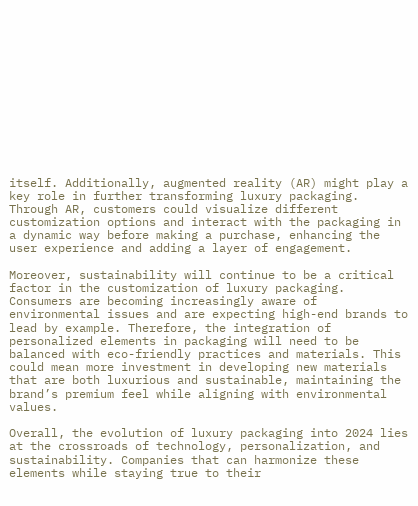itself. Additionally, augmented reality (AR) might play a key role in further transforming luxury packaging. Through AR, customers could visualize different customization options and interact with the packaging in a dynamic way before making a purchase, enhancing the user experience and adding a layer of engagement.

Moreover, sustainability will continue to be a critical factor in the customization of luxury packaging. Consumers are becoming increasingly aware of environmental issues and are expecting high-end brands to lead by example. Therefore, the integration of personalized elements in packaging will need to be balanced with eco-friendly practices and materials. This could mean more investment in developing new materials that are both luxurious and sustainable, maintaining the brand’s premium feel while aligning with environmental values.

Overall, the evolution of luxury packaging into 2024 lies at the crossroads of technology, personalization, and sustainability. Companies that can harmonize these elements while staying true to their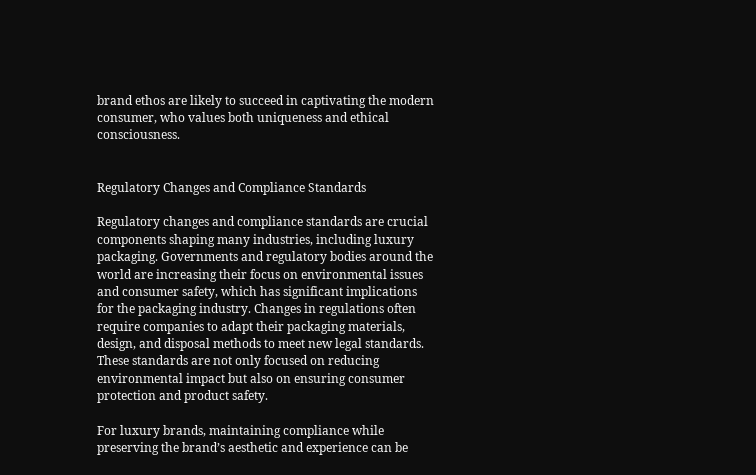brand ethos are likely to succeed in captivating the modern consumer, who values both uniqueness and ethical consciousness.


Regulatory Changes and Compliance Standards

Regulatory changes and compliance standards are crucial components shaping many industries, including luxury packaging. Governments and regulatory bodies around the world are increasing their focus on environmental issues and consumer safety, which has significant implications for the packaging industry. Changes in regulations often require companies to adapt their packaging materials, design, and disposal methods to meet new legal standards. These standards are not only focused on reducing environmental impact but also on ensuring consumer protection and product safety.

For luxury brands, maintaining compliance while preserving the brand’s aesthetic and experience can be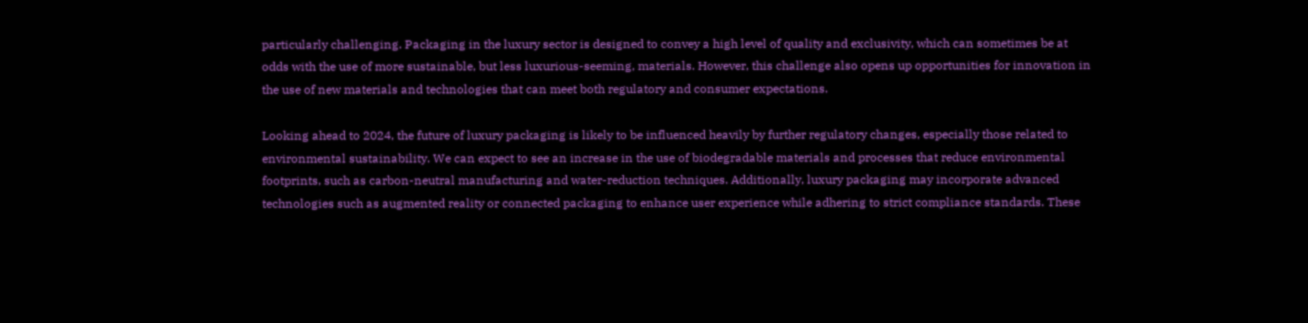particularly challenging. Packaging in the luxury sector is designed to convey a high level of quality and exclusivity, which can sometimes be at odds with the use of more sustainable, but less luxurious-seeming, materials. However, this challenge also opens up opportunities for innovation in the use of new materials and technologies that can meet both regulatory and consumer expectations.

Looking ahead to 2024, the future of luxury packaging is likely to be influenced heavily by further regulatory changes, especially those related to environmental sustainability. We can expect to see an increase in the use of biodegradable materials and processes that reduce environmental footprints, such as carbon-neutral manufacturing and water-reduction techniques. Additionally, luxury packaging may incorporate advanced technologies such as augmented reality or connected packaging to enhance user experience while adhering to strict compliance standards. These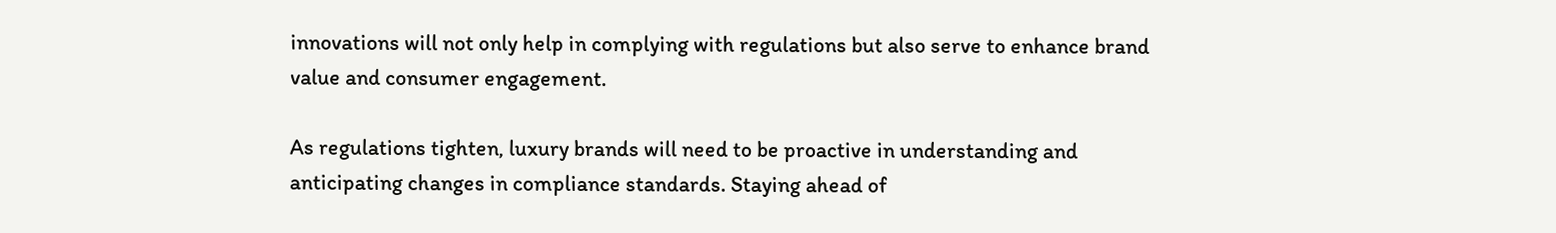innovations will not only help in complying with regulations but also serve to enhance brand value and consumer engagement.

As regulations tighten, luxury brands will need to be proactive in understanding and anticipating changes in compliance standards. Staying ahead of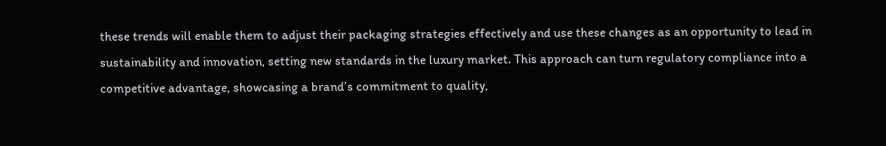these trends will enable them to adjust their packaging strategies effectively and use these changes as an opportunity to lead in sustainability and innovation, setting new standards in the luxury market. This approach can turn regulatory compliance into a competitive advantage, showcasing a brand’s commitment to quality,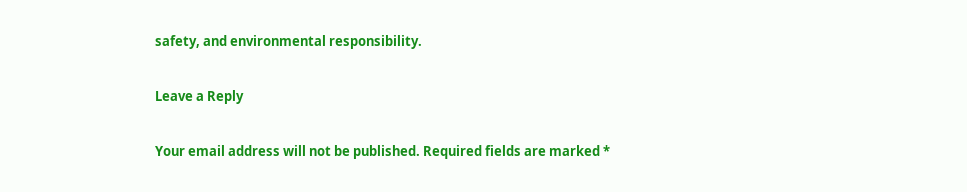safety, and environmental responsibility.

Leave a Reply

Your email address will not be published. Required fields are marked *